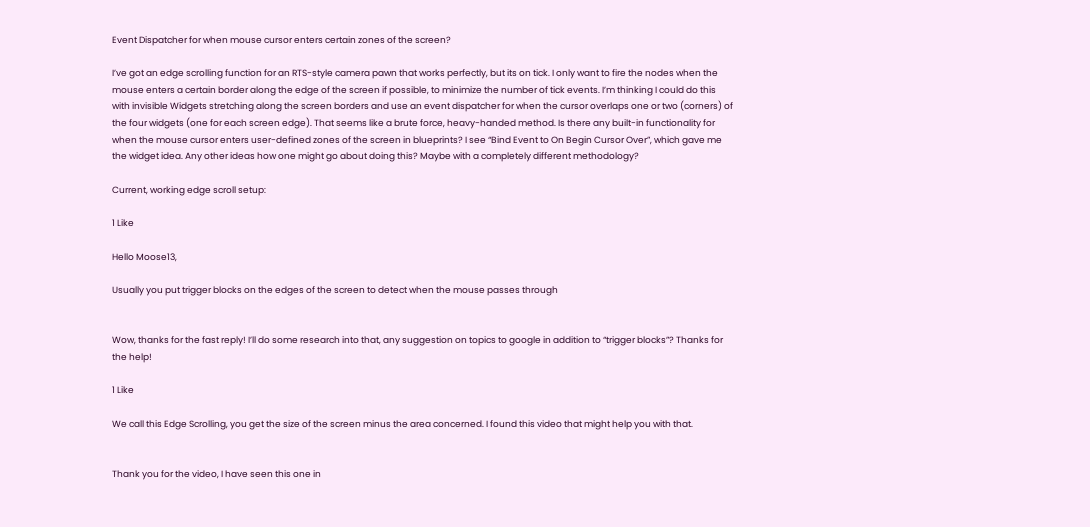Event Dispatcher for when mouse cursor enters certain zones of the screen?

I’ve got an edge scrolling function for an RTS-style camera pawn that works perfectly, but its on tick. I only want to fire the nodes when the mouse enters a certain border along the edge of the screen if possible, to minimize the number of tick events. I’m thinking I could do this with invisible Widgets stretching along the screen borders and use an event dispatcher for when the cursor overlaps one or two (corners) of the four widgets (one for each screen edge). That seems like a brute force, heavy-handed method. Is there any built-in functionality for when the mouse cursor enters user-defined zones of the screen in blueprints? I see “Bind Event to On Begin Cursor Over”, which gave me the widget idea. Any other ideas how one might go about doing this? Maybe with a completely different methodology?

Current, working edge scroll setup:

1 Like

Hello Moose13,

Usually you put trigger blocks on the edges of the screen to detect when the mouse passes through


Wow, thanks for the fast reply! I’ll do some research into that, any suggestion on topics to google in addition to “trigger blocks”? Thanks for the help!

1 Like

We call this Edge Scrolling, you get the size of the screen minus the area concerned. I found this video that might help you with that.


Thank you for the video, I have seen this one in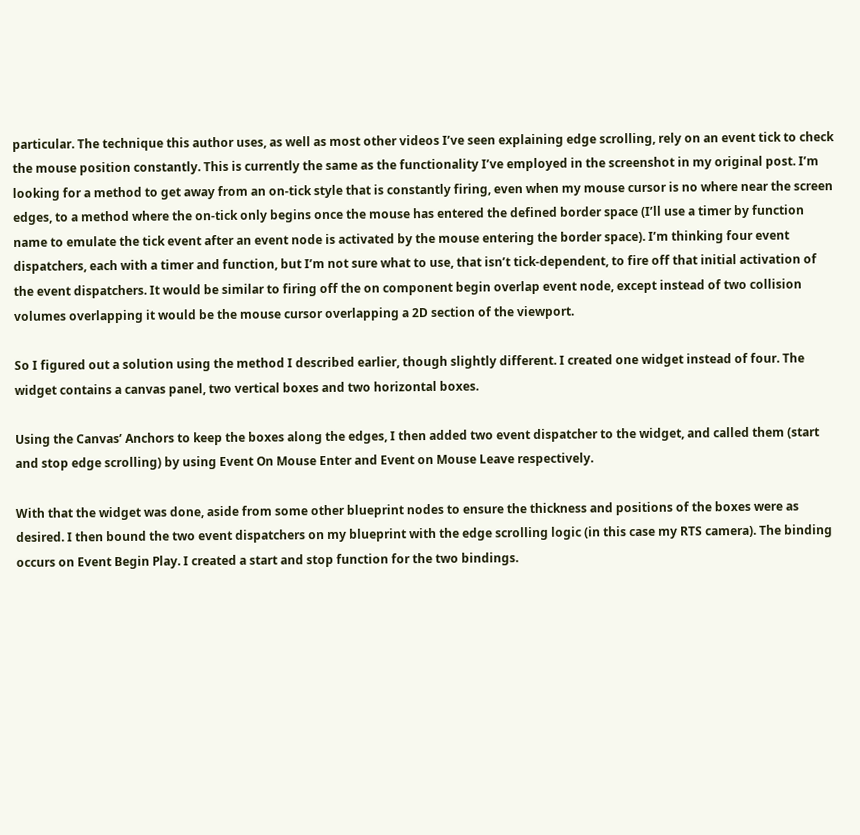particular. The technique this author uses, as well as most other videos I’ve seen explaining edge scrolling, rely on an event tick to check the mouse position constantly. This is currently the same as the functionality I’ve employed in the screenshot in my original post. I’m looking for a method to get away from an on-tick style that is constantly firing, even when my mouse cursor is no where near the screen edges, to a method where the on-tick only begins once the mouse has entered the defined border space (I’ll use a timer by function name to emulate the tick event after an event node is activated by the mouse entering the border space). I’m thinking four event dispatchers, each with a timer and function, but I’m not sure what to use, that isn’t tick-dependent, to fire off that initial activation of the event dispatchers. It would be similar to firing off the on component begin overlap event node, except instead of two collision volumes overlapping it would be the mouse cursor overlapping a 2D section of the viewport.

So I figured out a solution using the method I described earlier, though slightly different. I created one widget instead of four. The widget contains a canvas panel, two vertical boxes and two horizontal boxes.

Using the Canvas’ Anchors to keep the boxes along the edges, I then added two event dispatcher to the widget, and called them (start and stop edge scrolling) by using Event On Mouse Enter and Event on Mouse Leave respectively.

With that the widget was done, aside from some other blueprint nodes to ensure the thickness and positions of the boxes were as desired. I then bound the two event dispatchers on my blueprint with the edge scrolling logic (in this case my RTS camera). The binding occurs on Event Begin Play. I created a start and stop function for the two bindings.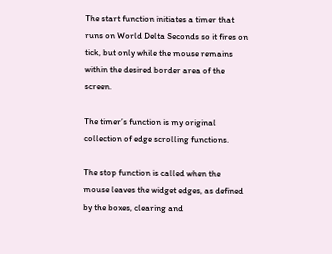The start function initiates a timer that runs on World Delta Seconds so it fires on tick, but only while the mouse remains within the desired border area of the screen.

The timer’s function is my original collection of edge scrolling functions.

The stop function is called when the mouse leaves the widget edges, as defined by the boxes, clearing and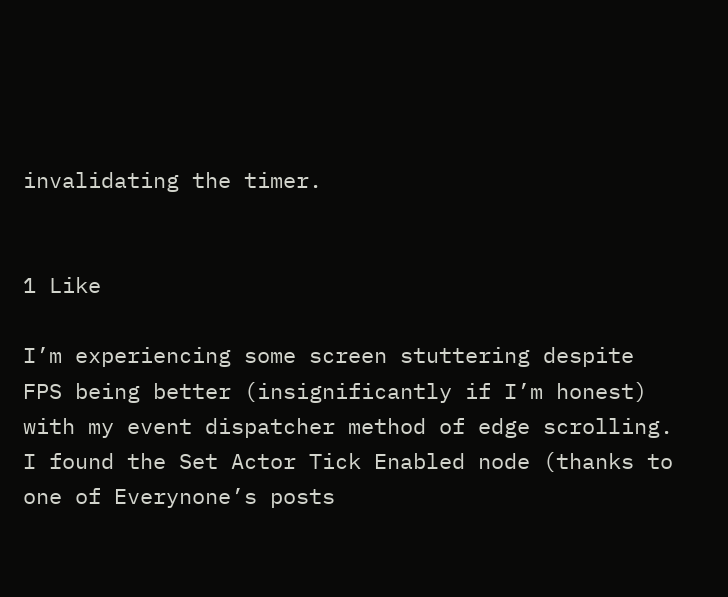invalidating the timer.


1 Like

I’m experiencing some screen stuttering despite FPS being better (insignificantly if I’m honest) with my event dispatcher method of edge scrolling. I found the Set Actor Tick Enabled node (thanks to one of Everynone’s posts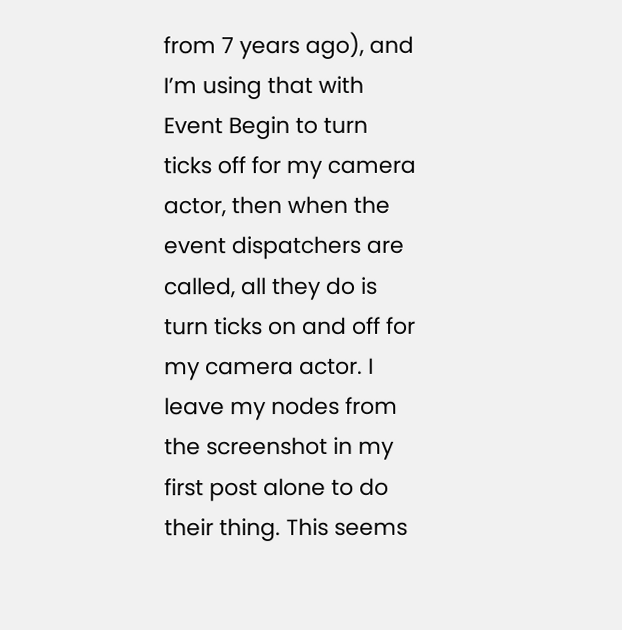from 7 years ago), and I’m using that with Event Begin to turn ticks off for my camera actor, then when the event dispatchers are called, all they do is turn ticks on and off for my camera actor. I leave my nodes from the screenshot in my first post alone to do their thing. This seems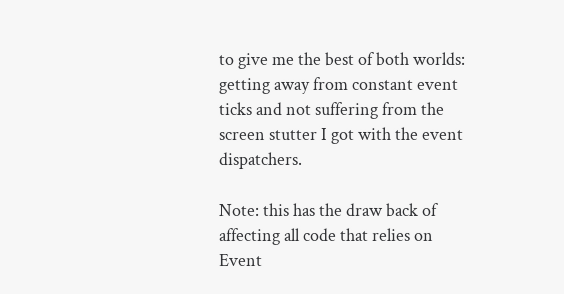to give me the best of both worlds: getting away from constant event ticks and not suffering from the screen stutter I got with the event dispatchers.

Note: this has the draw back of affecting all code that relies on Event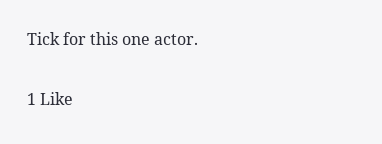Tick for this one actor.

1 Like